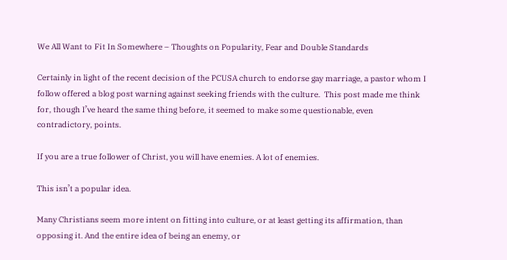We All Want to Fit In Somewhere – Thoughts on Popularity, Fear and Double Standards

Certainly in light of the recent decision of the PCUSA church to endorse gay marriage, a pastor whom I follow offered a blog post warning against seeking friends with the culture.  This post made me think for, though I’ve heard the same thing before, it seemed to make some questionable, even contradictory, points.

If you are a true follower of Christ, you will have enemies. A lot of enemies.

This isn’t a popular idea.

Many Christians seem more intent on fitting into culture, or at least getting its affirmation, than opposing it. And the entire idea of being an enemy, or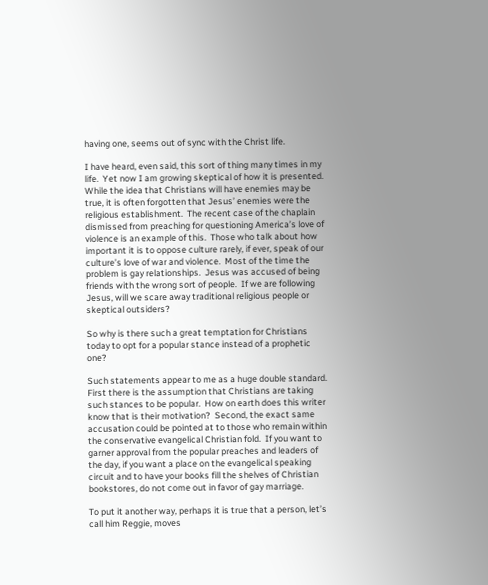having one, seems out of sync with the Christ life.

I have heard, even said, this sort of thing many times in my life.  Yet now I am growing skeptical of how it is presented.  While the idea that Christians will have enemies may be true, it is often forgotten that Jesus’ enemies were the religious establishment.  The recent case of the chaplain dismissed from preaching for questioning America’s love of violence is an example of this.  Those who talk about how important it is to oppose culture rarely, if ever, speak of our culture’s love of war and violence.  Most of the time the problem is gay relationships.  Jesus was accused of being friends with the wrong sort of people.  If we are following Jesus, will we scare away traditional religious people or skeptical outsiders?

So why is there such a great temptation for Christians today to opt for a popular stance instead of a prophetic one?

Such statements appear to me as a huge double standard.  First there is the assumption that Christians are taking such stances to be popular.  How on earth does this writer know that is their motivation?  Second, the exact same accusation could be pointed at to those who remain within the conservative evangelical Christian fold.  If you want to garner approval from the popular preaches and leaders of the day, if you want a place on the evangelical speaking circuit and to have your books fill the shelves of Christian bookstores, do not come out in favor of gay marriage.

To put it another way, perhaps it is true that a person, let’s call him Reggie, moves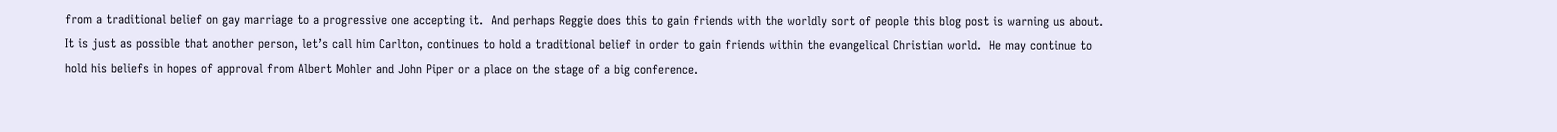from a traditional belief on gay marriage to a progressive one accepting it.  And perhaps Reggie does this to gain friends with the worldly sort of people this blog post is warning us about.  It is just as possible that another person, let’s call him Carlton, continues to hold a traditional belief in order to gain friends within the evangelical Christian world.  He may continue to hold his beliefs in hopes of approval from Albert Mohler and John Piper or a place on the stage of a big conference.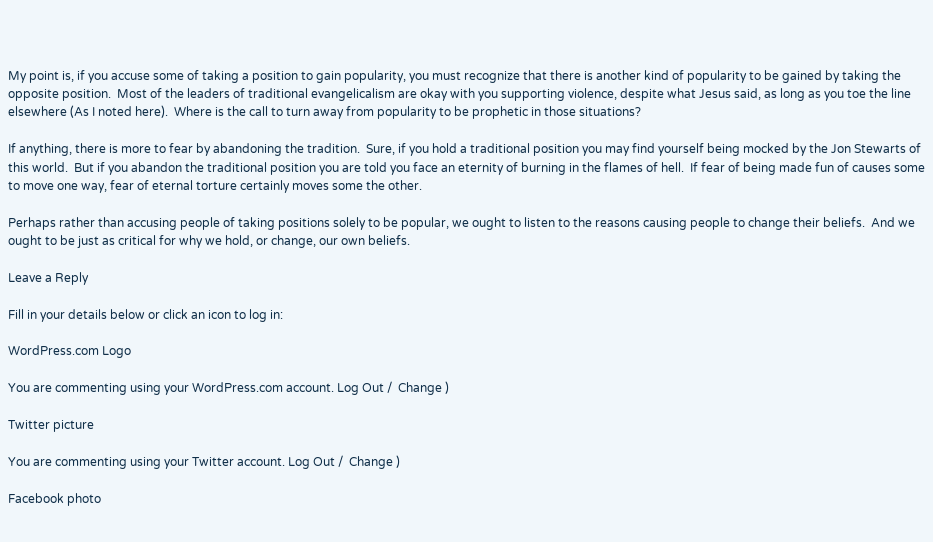My point is, if you accuse some of taking a position to gain popularity, you must recognize that there is another kind of popularity to be gained by taking the opposite position.  Most of the leaders of traditional evangelicalism are okay with you supporting violence, despite what Jesus said, as long as you toe the line elsewhere (As I noted here).  Where is the call to turn away from popularity to be prophetic in those situations?

If anything, there is more to fear by abandoning the tradition.  Sure, if you hold a traditional position you may find yourself being mocked by the Jon Stewarts of this world.  But if you abandon the traditional position you are told you face an eternity of burning in the flames of hell.  If fear of being made fun of causes some to move one way, fear of eternal torture certainly moves some the other.

Perhaps rather than accusing people of taking positions solely to be popular, we ought to listen to the reasons causing people to change their beliefs.  And we ought to be just as critical for why we hold, or change, our own beliefs.

Leave a Reply

Fill in your details below or click an icon to log in:

WordPress.com Logo

You are commenting using your WordPress.com account. Log Out /  Change )

Twitter picture

You are commenting using your Twitter account. Log Out /  Change )

Facebook photo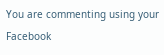You are commenting using your Facebook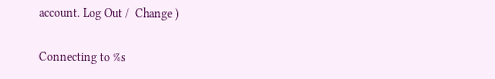account. Log Out /  Change )

Connecting to %s